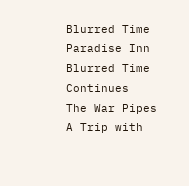Blurred Time
Paradise Inn
Blurred Time Continues
The War Pipes
A Trip with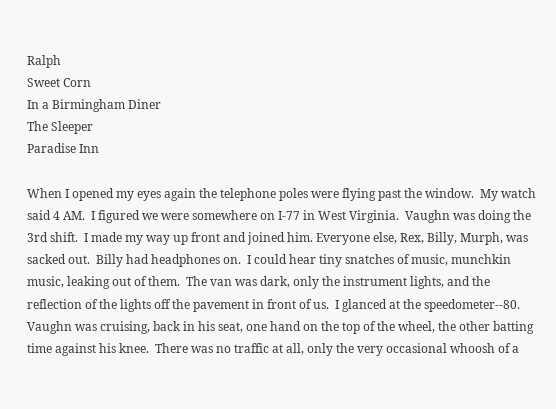Ralph
Sweet Corn
In a Birmingham Diner
The Sleeper
Paradise Inn

When I opened my eyes again the telephone poles were flying past the window.  My watch said 4 AM.  I figured we were somewhere on I-77 in West Virginia.  Vaughn was doing the 3rd shift.  I made my way up front and joined him. Everyone else, Rex, Billy, Murph, was sacked out.  Billy had headphones on.  I could hear tiny snatches of music, munchkin music, leaking out of them.  The van was dark, only the instrument lights, and the reflection of the lights off the pavement in front of us.  I glanced at the speedometer--80.  Vaughn was cruising, back in his seat, one hand on the top of the wheel, the other batting time against his knee.  There was no traffic at all, only the very occasional whoosh of a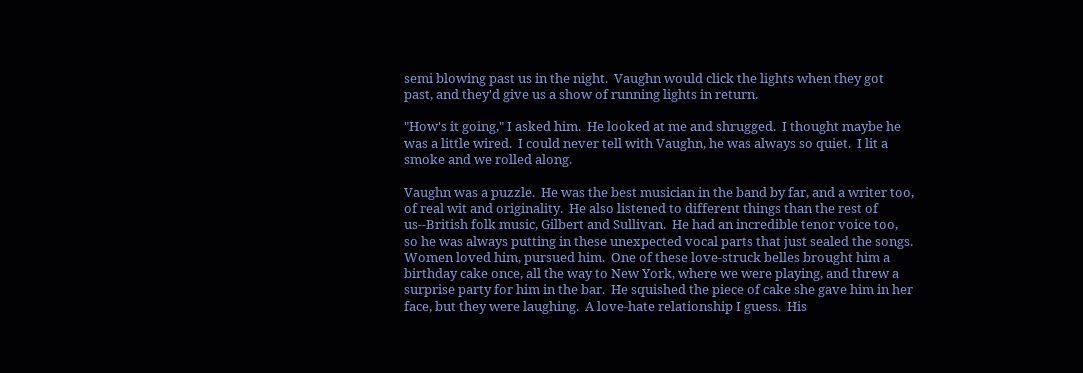semi blowing past us in the night.  Vaughn would click the lights when they got past, and they'd give us a show of running lights in return.

"How's it going," I asked him.  He looked at me and shrugged.  I thought maybe he was a little wired.  I could never tell with Vaughn, he was always so quiet.  I lit a smoke and we rolled along.

Vaughn was a puzzle.  He was the best musician in the band by far, and a writer too, of real wit and originality.  He also listened to different things than the rest of us--British folk music, Gilbert and Sullivan.  He had an incredible tenor voice too, so he was always putting in these unexpected vocal parts that just sealed the songs.  Women loved him, pursued him.  One of these love-struck belles brought him a birthday cake once, all the way to New York, where we were playing, and threw a surprise party for him in the bar.  He squished the piece of cake she gave him in her face, but they were laughing.  A love-hate relationship I guess.  His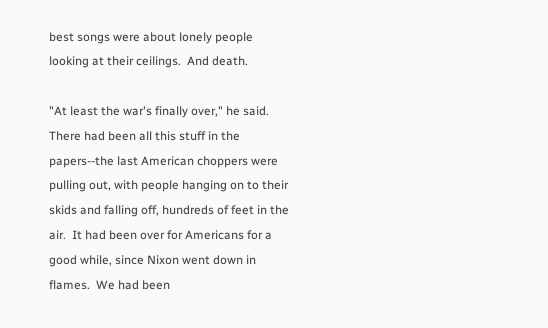best songs were about lonely people looking at their ceilings.  And death.

"At least the war's finally over," he said.  There had been all this stuff in the papers--the last American choppers were pulling out, with people hanging on to their skids and falling off, hundreds of feet in the air.  It had been over for Americans for a good while, since Nixon went down in flames.  We had been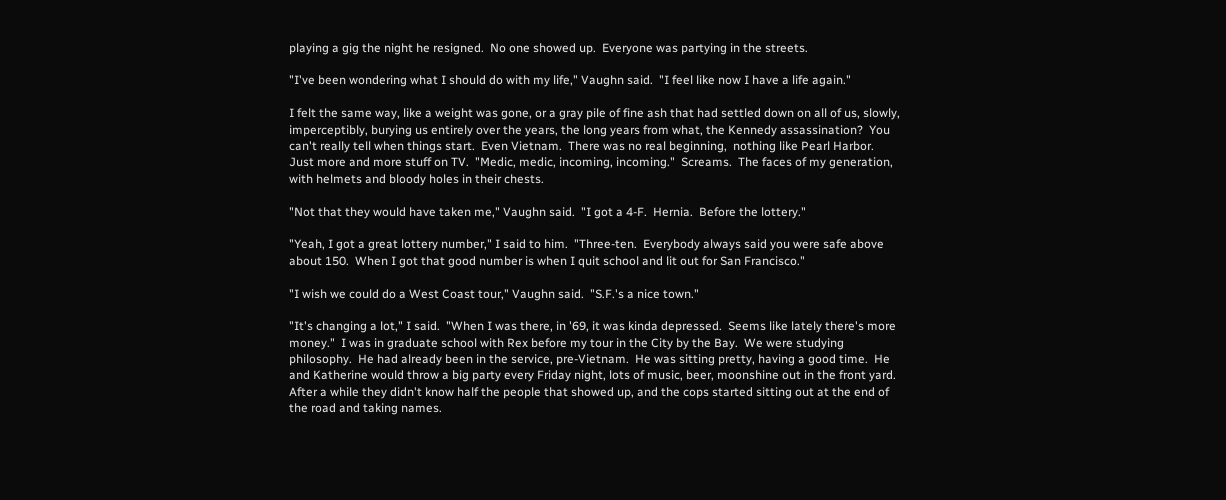playing a gig the night he resigned.  No one showed up.  Everyone was partying in the streets.

"I've been wondering what I should do with my life," Vaughn said.  "I feel like now I have a life again."

I felt the same way, like a weight was gone, or a gray pile of fine ash that had settled down on all of us, slowly, imperceptibly, burying us entirely over the years, the long years from what, the Kennedy assassination?  You can't really tell when things start.  Even Vietnam.  There was no real beginning,  nothing like Pearl Harbor. Just more and more stuff on TV.  "Medic, medic, incoming, incoming."  Screams.  The faces of my generation, with helmets and bloody holes in their chests.

"Not that they would have taken me," Vaughn said.  "I got a 4-F.  Hernia.  Before the lottery."

"Yeah, I got a great lottery number," I said to him.  "Three-ten.  Everybody always said you were safe above about 150.  When I got that good number is when I quit school and lit out for San Francisco."

"I wish we could do a West Coast tour," Vaughn said.  "S.F.'s a nice town."

"It's changing a lot," I said.  "When I was there, in '69, it was kinda depressed.  Seems like lately there's more money."  I was in graduate school with Rex before my tour in the City by the Bay.  We were studying philosophy.  He had already been in the service, pre-Vietnam.  He was sitting pretty, having a good time.  He and Katherine would throw a big party every Friday night, lots of music, beer, moonshine out in the front yard.  After a while they didn't know half the people that showed up, and the cops started sitting out at the end of the road and taking names.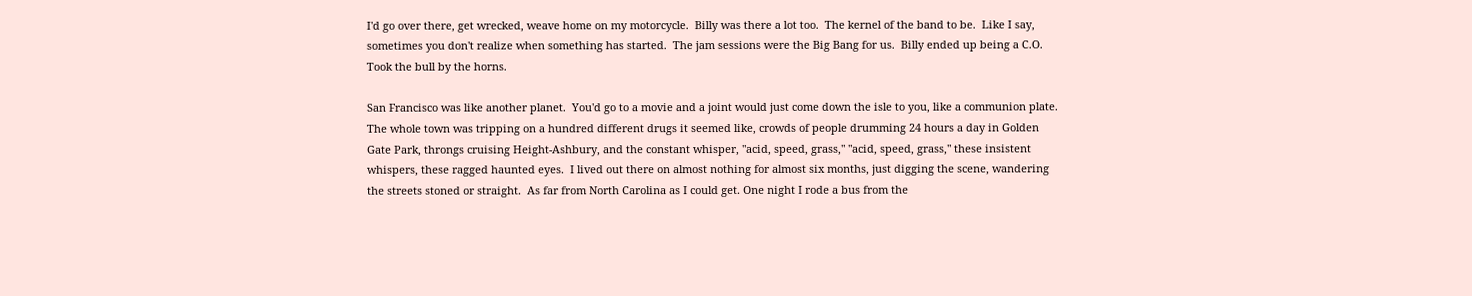I'd go over there, get wrecked, weave home on my motorcycle.  Billy was there a lot too.  The kernel of the band to be.  Like I say, sometimes you don't realize when something has started.  The jam sessions were the Big Bang for us.  Billy ended up being a C.O.  Took the bull by the horns.

San Francisco was like another planet.  You'd go to a movie and a joint would just come down the isle to you, like a communion plate.  The whole town was tripping on a hundred different drugs it seemed like, crowds of people drumming 24 hours a day in Golden Gate Park, throngs cruising Height-Ashbury, and the constant whisper, "acid, speed, grass," "acid, speed, grass," these insistent whispers, these ragged haunted eyes.  I lived out there on almost nothing for almost six months, just digging the scene, wandering the streets stoned or straight.  As far from North Carolina as I could get. One night I rode a bus from the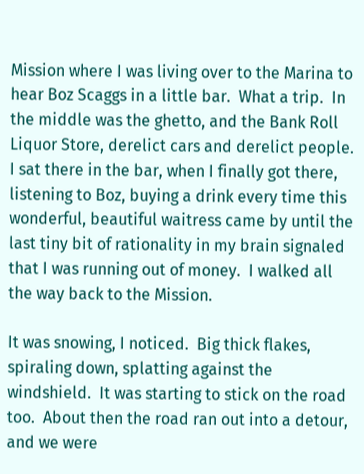Mission where I was living over to the Marina to hear Boz Scaggs in a little bar.  What a trip.  In the middle was the ghetto, and the Bank Roll Liquor Store, derelict cars and derelict people. I sat there in the bar, when I finally got there, listening to Boz, buying a drink every time this wonderful, beautiful waitress came by until the last tiny bit of rationality in my brain signaled that I was running out of money.  I walked all the way back to the Mission.

It was snowing, I noticed.  Big thick flakes, spiraling down, splatting against the windshield.  It was starting to stick on the road too.  About then the road ran out into a detour, and we were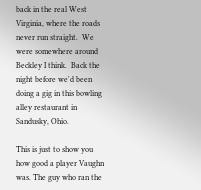back in the real West Virginia, where the roads never run straight.  We were somewhere around Beckley I think.  Back the night before we'd been doing a gig in this bowling alley restaurant in Sandusky, Ohio.

This is just to show you how good a player Vaughn was. The guy who ran the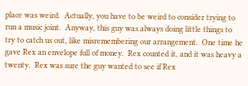place was weird.  Actually, you have to be weird to consider trying to run a music joint.  Anyway, this guy was always doing little things to try to catch us out, like misremembering our arrangement.  One time he gave Rex an envelope full of money.  Rex counted it, and it was heavy a twenty.  Rex was sure the guy wanted to see if Rex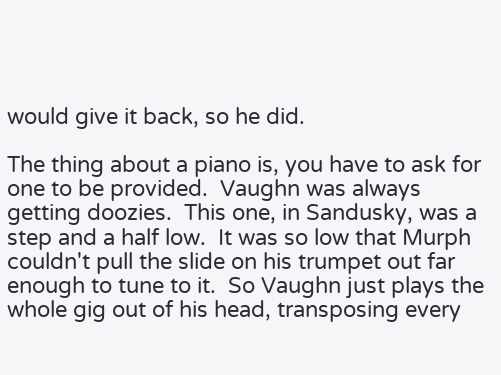would give it back, so he did.

The thing about a piano is, you have to ask for one to be provided.  Vaughn was always getting doozies.  This one, in Sandusky, was a step and a half low.  It was so low that Murph couldn't pull the slide on his trumpet out far enough to tune to it.  So Vaughn just plays the whole gig out of his head, transposing every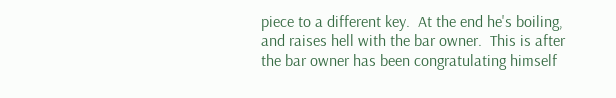piece to a different key.  At the end he's boiling, and raises hell with the bar owner.  This is after the bar owner has been congratulating himself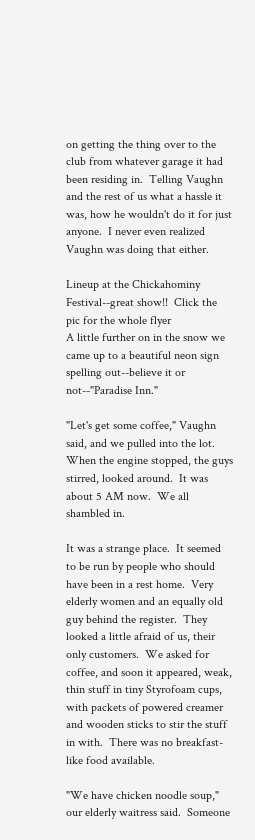on getting the thing over to the club from whatever garage it had been residing in.  Telling Vaughn and the rest of us what a hassle it was, how he wouldn't do it for just anyone.  I never even realized Vaughn was doing that either.

Lineup at the Chickahominy Festival--great show!!  Click the pic for the whole flyer
A little further on in the snow we came up to a beautiful neon sign spelling out--believe it or not--"Paradise Inn."

"Let's get some coffee," Vaughn said, and we pulled into the lot.  When the engine stopped, the guys stirred, looked around.  It was about 5 AM now.  We all shambled in.

It was a strange place.  It seemed to be run by people who should have been in a rest home.  Very elderly women and an equally old guy behind the register.  They looked a little afraid of us, their only customers.  We asked for coffee, and soon it appeared, weak, thin stuff in tiny Styrofoam cups, with packets of powered creamer and wooden sticks to stir the stuff in with.  There was no breakfast-like food available.

"We have chicken noodle soup," our elderly waitress said.  Someone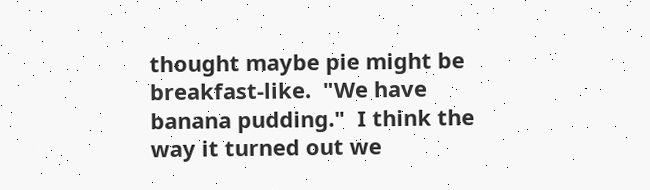thought maybe pie might be breakfast-like.  "We have banana pudding."  I think the way it turned out we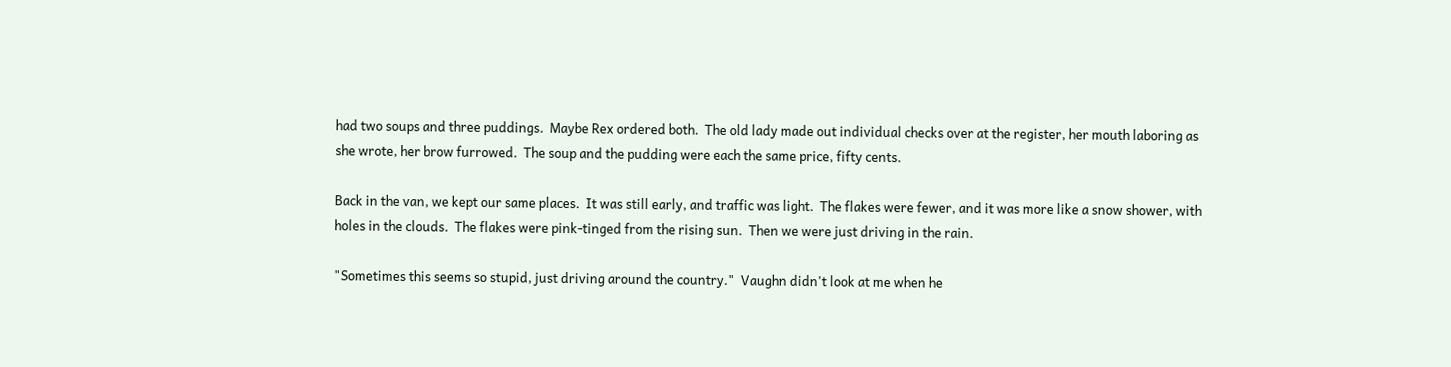had two soups and three puddings.  Maybe Rex ordered both.  The old lady made out individual checks over at the register, her mouth laboring as she wrote, her brow furrowed.  The soup and the pudding were each the same price, fifty cents.

Back in the van, we kept our same places.  It was still early, and traffic was light.  The flakes were fewer, and it was more like a snow shower, with holes in the clouds.  The flakes were pink-tinged from the rising sun.  Then we were just driving in the rain.

"Sometimes this seems so stupid, just driving around the country."  Vaughn didn't look at me when he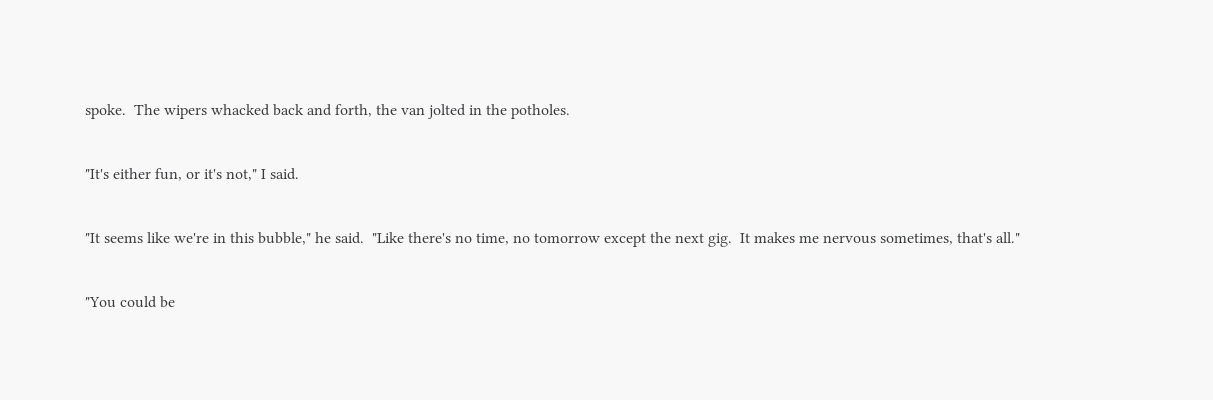spoke.  The wipers whacked back and forth, the van jolted in the potholes.

"It's either fun, or it's not," I said.

"It seems like we're in this bubble," he said.  "Like there's no time, no tomorrow except the next gig.  It makes me nervous sometimes, that's all."

"You could be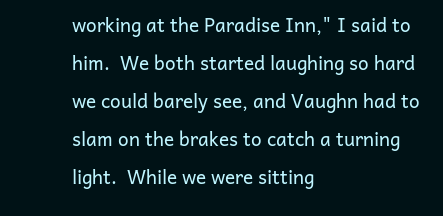working at the Paradise Inn," I said to him.  We both started laughing so hard we could barely see, and Vaughn had to slam on the brakes to catch a turning light.  While we were sitting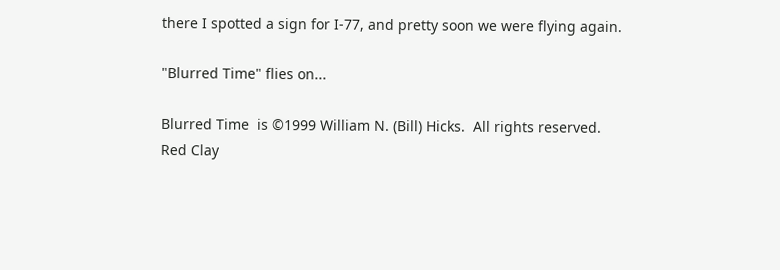there I spotted a sign for I-77, and pretty soon we were flying again.

"Blurred Time" flies on...

Blurred Time  is ©1999 William N. (Bill) Hicks.  All rights reserved.
Red Clay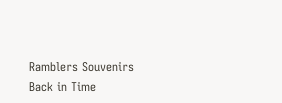Ramblers Souvenirs
Back in Time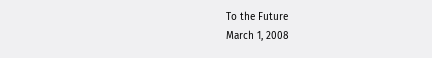To the Future
March 1, 2008